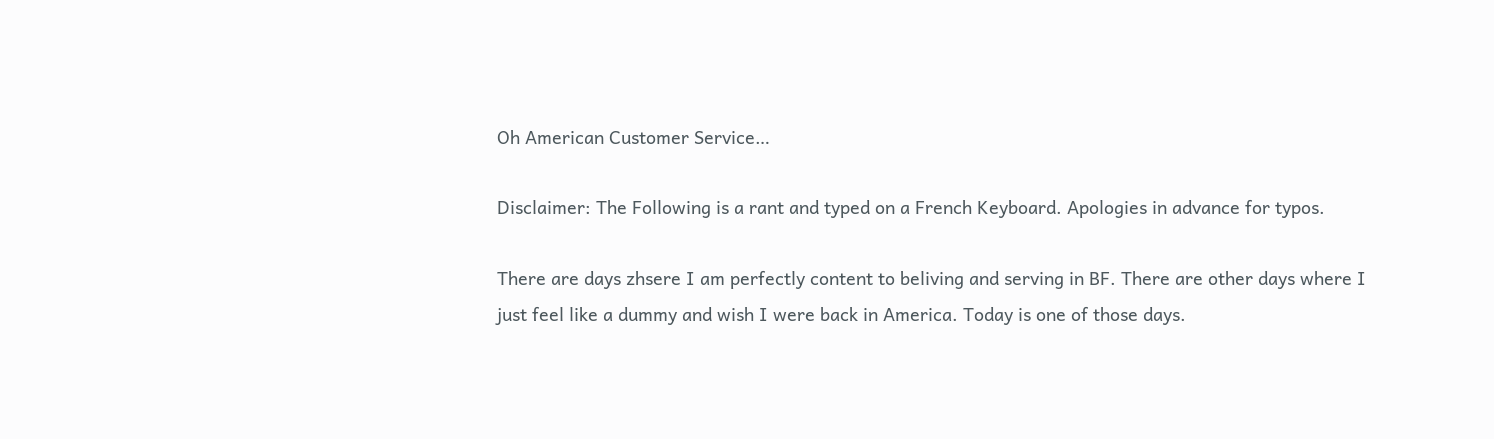Oh American Customer Service…

Disclaimer: The Following is a rant and typed on a French Keyboard. Apologies in advance for typos.

There are days zhsere I am perfectly content to beliving and serving in BF. There are other days where I just feel like a dummy and wish I were back in America. Today is one of those days.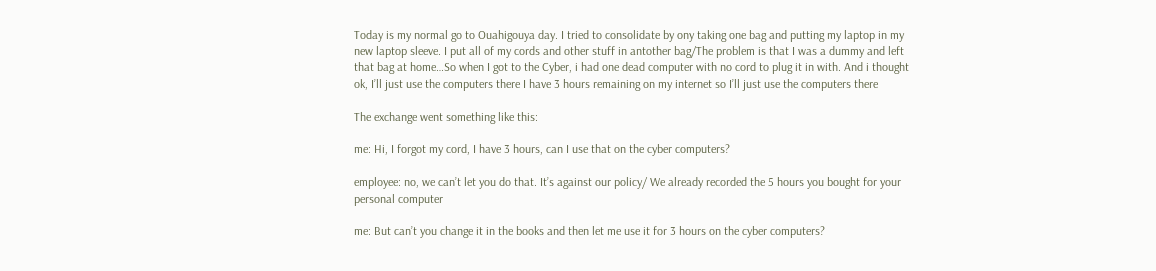Today is my normal go to Ouahigouya day. I tried to consolidate by ony taking one bag and putting my laptop in my new laptop sleeve. I put all of my cords and other stuff in antother bag/The problem is that I was a dummy and left that bag at home…So when I got to the Cyber, i had one dead computer with no cord to plug it in with. And i thought ok, I’ll just use the computers there I have 3 hours remaining on my internet so I’ll just use the computers there

The exchange went something like this:

me: Hi, I forgot my cord, I have 3 hours, can I use that on the cyber computers?

employee: no, we can’t let you do that. It’s against our policy/ We already recorded the 5 hours you bought for your personal computer

me: But can’t you change it in the books and then let me use it for 3 hours on the cyber computers?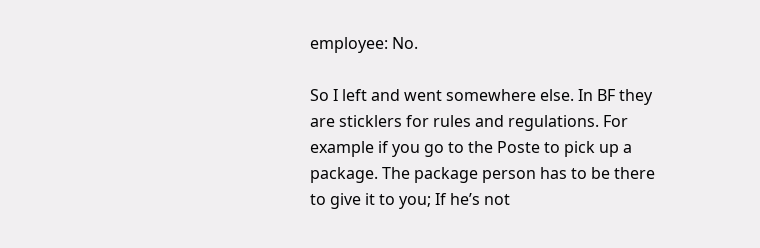employee: No.

So I left and went somewhere else. In BF they are sticklers for rules and regulations. For example if you go to the Poste to pick up a package. The package person has to be there to give it to you; If he’s not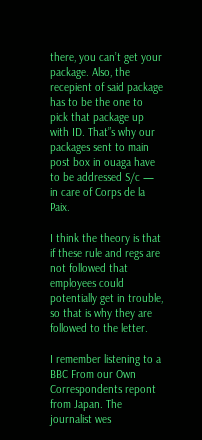there, you can’t get your package. Also, the recepient of said package has to be the one to pick that package up with ID. That”s why our packages sent to main post box in ouaga have to be addressed S/c — in care of Corps de la Paix.

I think the theory is that if these rule and regs are not followed that employees could potentially get in trouble, so that is why they are followed to the letter.

I remember listening to a BBC From our Own Correspondents repont from Japan. The journalist wes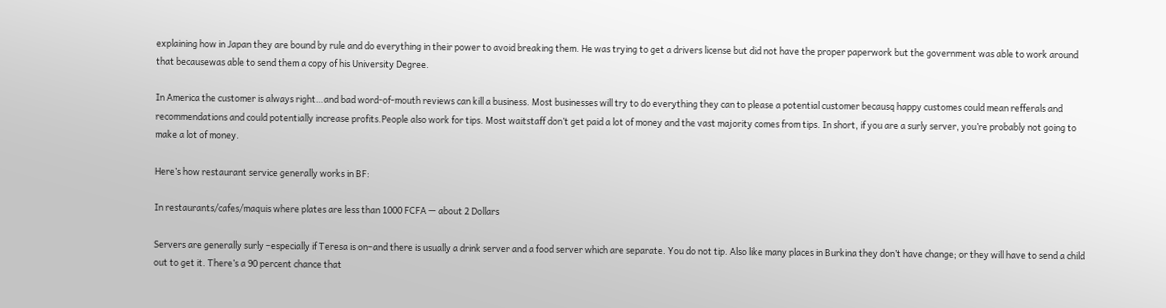explaining how in Japan they are bound by rule and do everything in their power to avoid breaking them. He was trying to get a drivers license but did not have the proper paperwork but the government was able to work around that becausewas able to send them a copy of his University Degree.

In America the customer is always right…and bad word-of-mouth reviews can kill a business. Most businesses will try to do everything they can to please a potential customer becausq happy customes could mean refferals and recommendations and could potentially increase profits.People also work for tips. Most waitstaff don’t get paid a lot of money and the vast majority comes from tips. In short, if you are a surly server, you’re probably not going to make a lot of money.

Here’s how restaurant service generally works in BF:

In restaurants/cafes/maquis where plates are less than 1000 FCFA — about 2 Dollars

Servers are generally surly –especially if Teresa is on–and there is usually a drink server and a food server which are separate. You do not tip. Also like many places in Burkina they don’t have change; or they will have to send a child out to get it. There’s a 90 percent chance that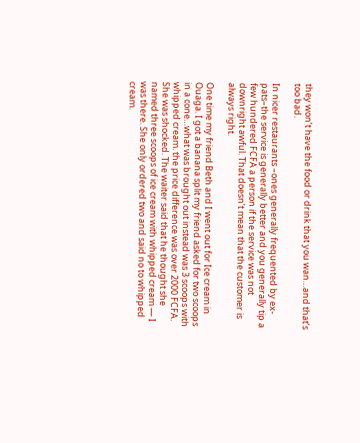they won’t have the food or drink that you wan…and that’s too bad.

In nicer restaurants –ones generally frequented by ex-pats–the service is generally better and you generally tip a  few hundered FCFA a person if the service was not downright awful. That doesn’t mean that the customer is always right.

One time my friend Beth and I went out for Ice cream in Ouaga. I got a banana split my friend asked for two scoops in a cone…what was brought out instead was 3 scoops with whipped cream. the price difference was over 2000 FCFA. She was shocked. The waiter said that he thought she named three scoops of ice cream with whipped cream — I was there. She only ordered two and said no to whipped cream.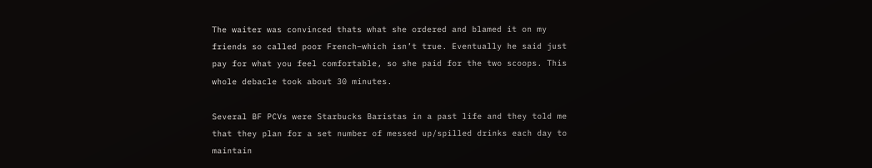The waiter was convinced thats what she ordered and blamed it on my friends so called poor French–which isn’t true. Eventually he said just pay for what you feel comfortable, so she paid for the two scoops. This whole debacle took about 30 minutes.

Several BF PCVs were Starbucks Baristas in a past life and they told me that they plan for a set number of messed up/spilled drinks each day to maintain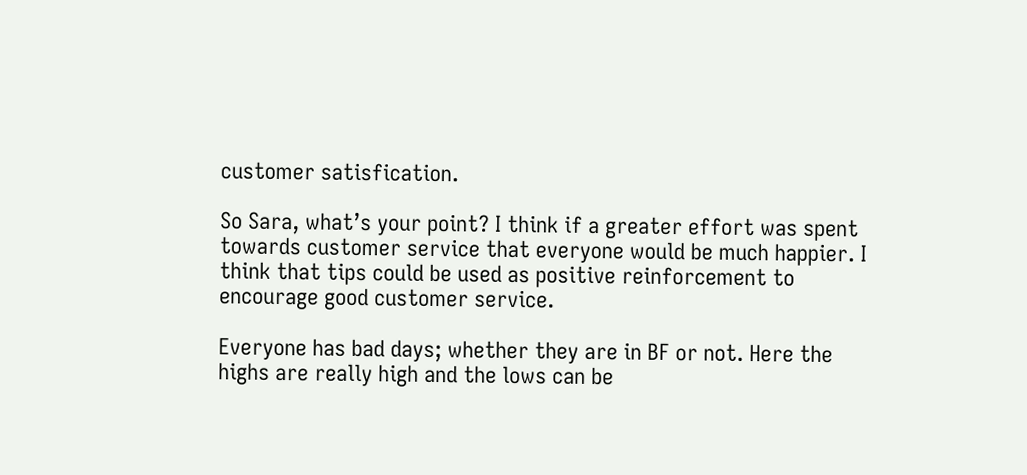customer satisfication.

So Sara, what’s your point? I think if a greater effort was spent towards customer service that everyone would be much happier. I think that tips could be used as positive reinforcement to encourage good customer service.

Everyone has bad days; whether they are in BF or not. Here the highs are really high and the lows can be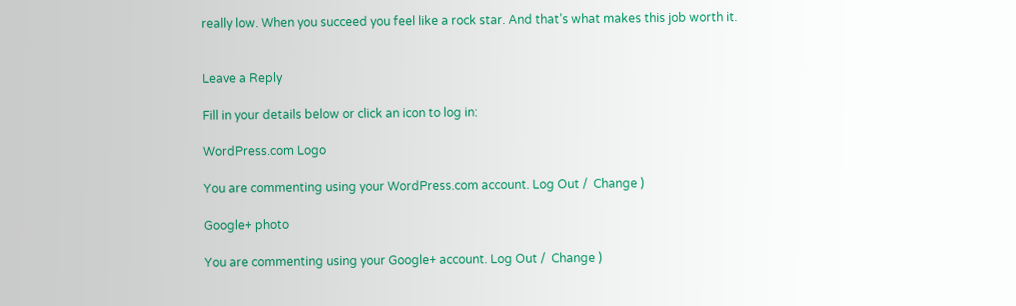really low. When you succeed you feel like a rock star. And that’s what makes this job worth it.


Leave a Reply

Fill in your details below or click an icon to log in:

WordPress.com Logo

You are commenting using your WordPress.com account. Log Out /  Change )

Google+ photo

You are commenting using your Google+ account. Log Out /  Change )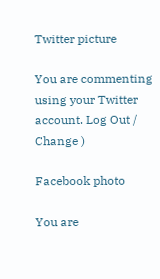Twitter picture

You are commenting using your Twitter account. Log Out /  Change )

Facebook photo

You are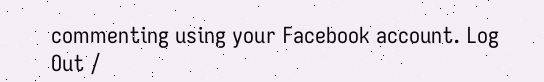commenting using your Facebook account. Log Out /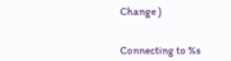Change )


Connecting to %s